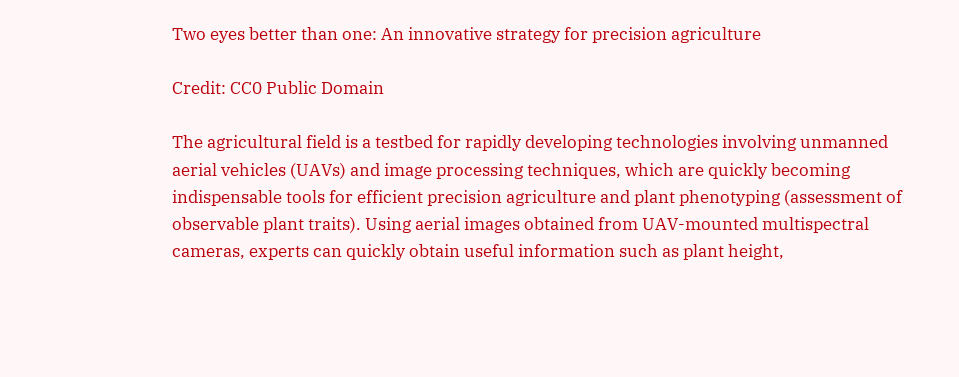Two eyes better than one: An innovative strategy for precision agriculture

Credit: CC0 Public Domain

The agricultural field is a testbed for rapidly developing technologies involving unmanned aerial vehicles (UAVs) and image processing techniques, which are quickly becoming indispensable tools for efficient precision agriculture and plant phenotyping (assessment of observable plant traits). Using aerial images obtained from UAV-mounted multispectral cameras, experts can quickly obtain useful information such as plant height,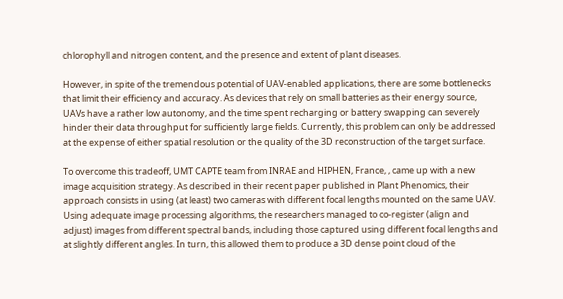chlorophyll and nitrogen content, and the presence and extent of plant diseases.

However, in spite of the tremendous potential of UAV-enabled applications, there are some bottlenecks that limit their efficiency and accuracy. As devices that rely on small batteries as their energy source, UAVs have a rather low autonomy, and the time spent recharging or battery swapping can severely hinder their data throughput for sufficiently large fields. Currently, this problem can only be addressed at the expense of either spatial resolution or the quality of the 3D reconstruction of the target surface.

To overcome this tradeoff, UMT CAPTE team from INRAE and HIPHEN, France, , came up with a new image acquisition strategy. As described in their recent paper published in Plant Phenomics, their approach consists in using (at least) two cameras with different focal lengths mounted on the same UAV. Using adequate image processing algorithms, the researchers managed to co-register (align and adjust) images from different spectral bands, including those captured using different focal lengths and at slightly different angles. In turn, this allowed them to produce a 3D dense point cloud of the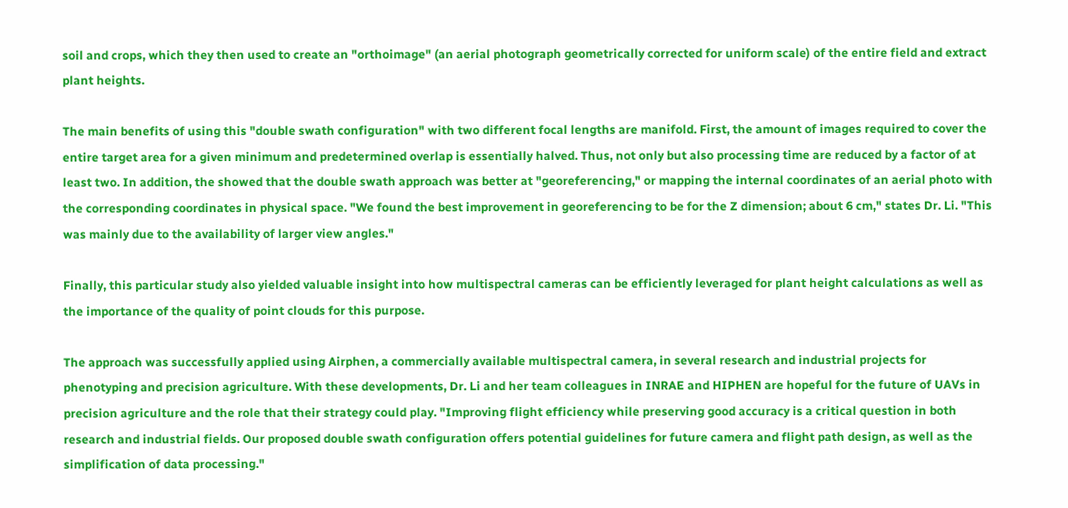soil and crops, which they then used to create an "orthoimage" (an aerial photograph geometrically corrected for uniform scale) of the entire field and extract plant heights.

The main benefits of using this "double swath configuration" with two different focal lengths are manifold. First, the amount of images required to cover the entire target area for a given minimum and predetermined overlap is essentially halved. Thus, not only but also processing time are reduced by a factor of at least two. In addition, the showed that the double swath approach was better at "georeferencing," or mapping the internal coordinates of an aerial photo with the corresponding coordinates in physical space. "We found the best improvement in georeferencing to be for the Z dimension; about 6 cm," states Dr. Li. "This was mainly due to the availability of larger view angles."

Finally, this particular study also yielded valuable insight into how multispectral cameras can be efficiently leveraged for plant height calculations as well as the importance of the quality of point clouds for this purpose.

The approach was successfully applied using Airphen, a commercially available multispectral camera, in several research and industrial projects for phenotyping and precision agriculture. With these developments, Dr. Li and her team colleagues in INRAE and HIPHEN are hopeful for the future of UAVs in precision agriculture and the role that their strategy could play. "Improving flight efficiency while preserving good accuracy is a critical question in both research and industrial fields. Our proposed double swath configuration offers potential guidelines for future camera and flight path design, as well as the simplification of data processing."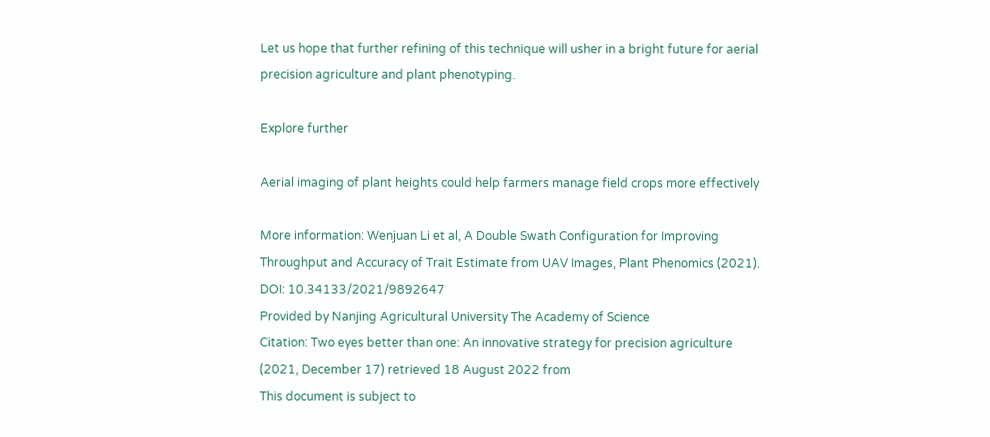Let us hope that further refining of this technique will usher in a bright future for aerial precision agriculture and plant phenotyping.

Explore further

Aerial imaging of plant heights could help farmers manage field crops more effectively

More information: Wenjuan Li et al, A Double Swath Configuration for Improving Throughput and Accuracy of Trait Estimate from UAV Images, Plant Phenomics (2021). DOI: 10.34133/2021/9892647
Provided by Nanjing Agricultural University The Academy of Science
Citation: Two eyes better than one: An innovative strategy for precision agriculture (2021, December 17) retrieved 18 August 2022 from
This document is subject to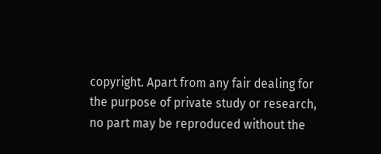copyright. Apart from any fair dealing for the purpose of private study or research, no part may be reproduced without the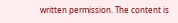written permission. The content is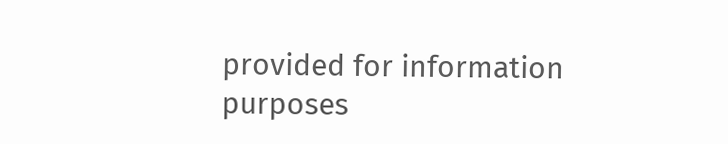provided for information purposes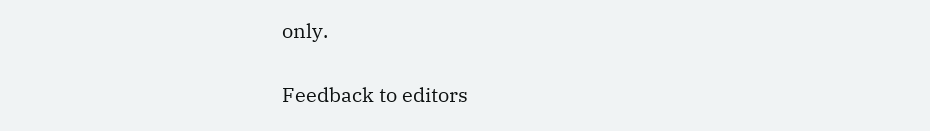only.

Feedback to editors